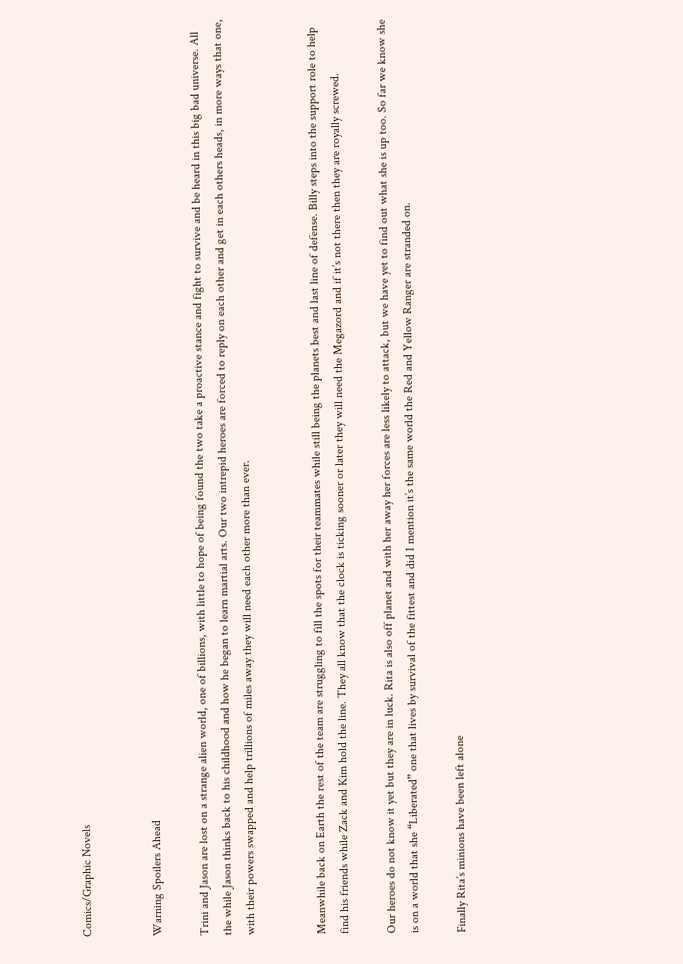Comics/Graphic Novels


Warning Spoilers Ahead

Trini and Jason are lost on a strange alien world, one of billions, with little to hope of being found the two take a proactive stance and fight to survive and be heard in this big bad universe. All the while Jason thinks back to his childhood and how he began to learn martial arts. Our two intrepid heroes are forced to reply on each other and get in each others heads, in more ways that one, with their powers swapped and help trillions of miles away they will need each other more than ever.


Meanwhile back on Earth the rest of the team are struggling to fill the spots for their teammates while still being the planets best and last line of defense. Billy steps into the support role to help find his friends while Zack and Kim hold the line. They all know that the clock is ticking sooner or later they will need the Megazord and if it’s not there then they are royally screwed.

Our heroes do not know it yet but they are in luck. Rita is also off planet and with her away her forces are less likely to attack, but we have yet to find out what she is up too. So far we know she is on a world that she “Liberated” one that lives by survival of the fittest and did I mention it’s the same world the Red and Yellow Ranger are stranded on.

Finally Rita’s minions have been left alone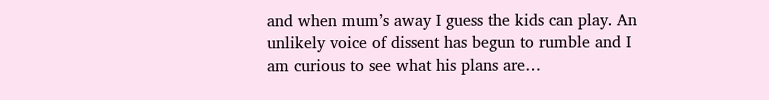and when mum’s away I guess the kids can play. An unlikely voice of dissent has begun to rumble and I am curious to see what his plans are…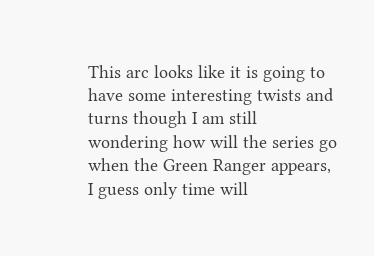This arc looks like it is going to have some interesting twists and turns though I am still wondering how will the series go when the Green Ranger appears, I guess only time will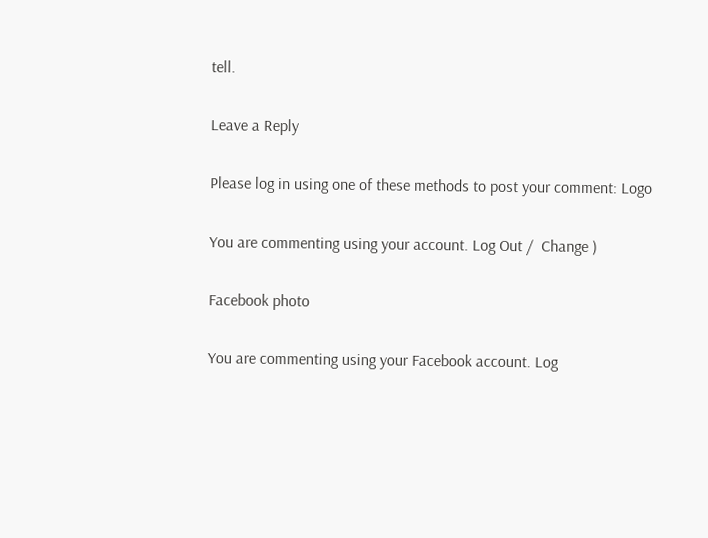tell.

Leave a Reply

Please log in using one of these methods to post your comment: Logo

You are commenting using your account. Log Out /  Change )

Facebook photo

You are commenting using your Facebook account. Log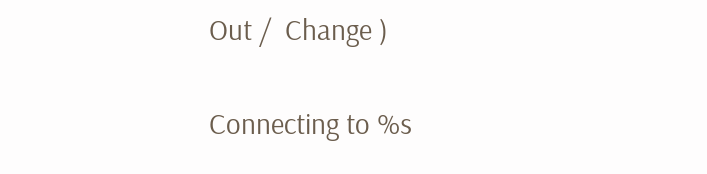Out /  Change )

Connecting to %s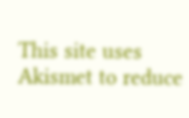This site uses Akismet to reduce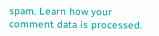spam. Learn how your comment data is processed.